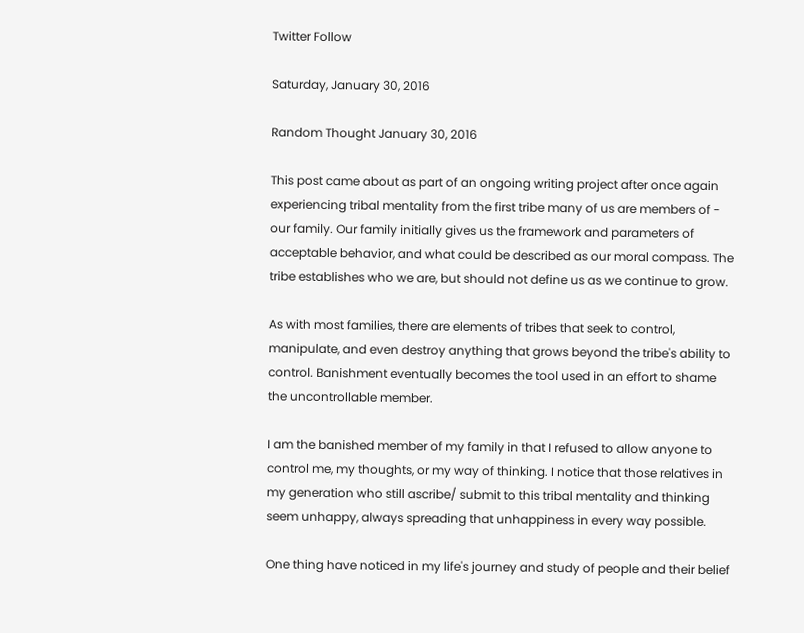Twitter Follow

Saturday, January 30, 2016

Random Thought January 30, 2016

This post came about as part of an ongoing writing project after once again experiencing tribal mentality from the first tribe many of us are members of - our family. Our family initially gives us the framework and parameters of acceptable behavior, and what could be described as our moral compass. The tribe establishes who we are, but should not define us as we continue to grow.

As with most families, there are elements of tribes that seek to control, manipulate, and even destroy anything that grows beyond the tribe's ability to control. Banishment eventually becomes the tool used in an effort to shame the uncontrollable member.

I am the banished member of my family in that I refused to allow anyone to control me, my thoughts, or my way of thinking. I notice that those relatives in my generation who still ascribe/ submit to this tribal mentality and thinking seem unhappy, always spreading that unhappiness in every way possible.

One thing have noticed in my life's journey and study of people and their belief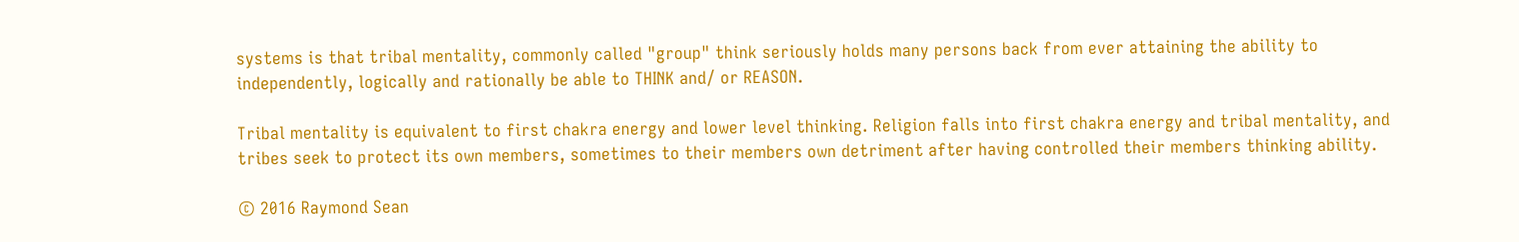systems is that tribal mentality, commonly called "group" think seriously holds many persons back from ever attaining the ability to independently, logically and rationally be able to THINK and/ or REASON.

Tribal mentality is equivalent to first chakra energy and lower level thinking. Religion falls into first chakra energy and tribal mentality, and tribes seek to protect its own members, sometimes to their members own detriment after having controlled their members thinking ability.

© 2016 Raymond Sean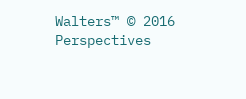Walters™ © 2016 Perspectives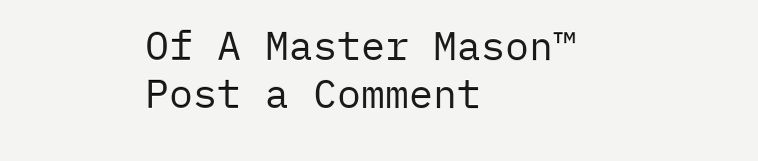Of A Master Mason™
Post a Comment